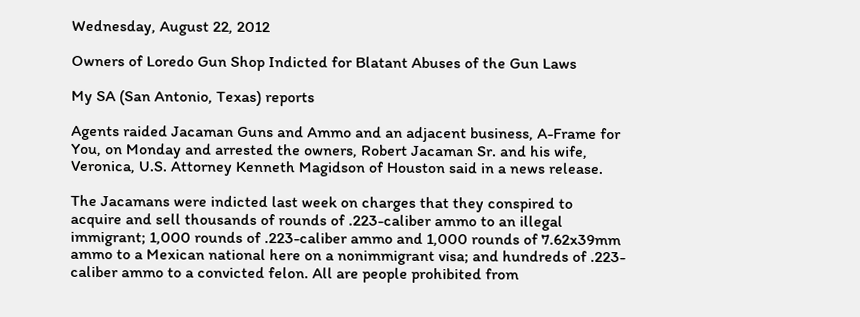Wednesday, August 22, 2012

Owners of Loredo Gun Shop Indicted for Blatant Abuses of the Gun Laws

My SA (San Antonio, Texas) reports

Agents raided Jacaman Guns and Ammo and an adjacent business, A-Frame for You, on Monday and arrested the owners, Robert Jacaman Sr. and his wife, Veronica, U.S. Attorney Kenneth Magidson of Houston said in a news release.

The Jacamans were indicted last week on charges that they conspired to acquire and sell thousands of rounds of .223-caliber ammo to an illegal immigrant; 1,000 rounds of .223-caliber ammo and 1,000 rounds of 7.62x39mm ammo to a Mexican national here on a nonimmigrant visa; and hundreds of .223-caliber ammo to a convicted felon. All are people prohibited from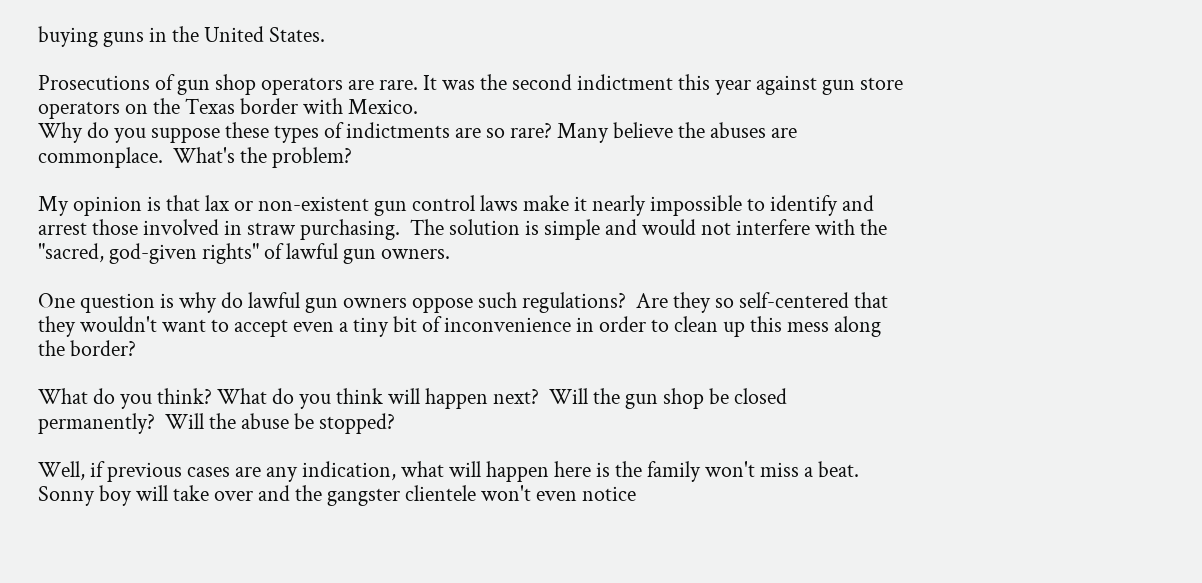buying guns in the United States.

Prosecutions of gun shop operators are rare. It was the second indictment this year against gun store operators on the Texas border with Mexico.
Why do you suppose these types of indictments are so rare? Many believe the abuses are commonplace.  What's the problem?

My opinion is that lax or non-existent gun control laws make it nearly impossible to identify and arrest those involved in straw purchasing.  The solution is simple and would not interfere with the "sacred, god-given rights" of lawful gun owners.

One question is why do lawful gun owners oppose such regulations?  Are they so self-centered that they wouldn't want to accept even a tiny bit of inconvenience in order to clean up this mess along the border?

What do you think? What do you think will happen next?  Will the gun shop be closed permanently?  Will the abuse be stopped?

Well, if previous cases are any indication, what will happen here is the family won't miss a beat.  Sonny boy will take over and the gangster clientele won't even notice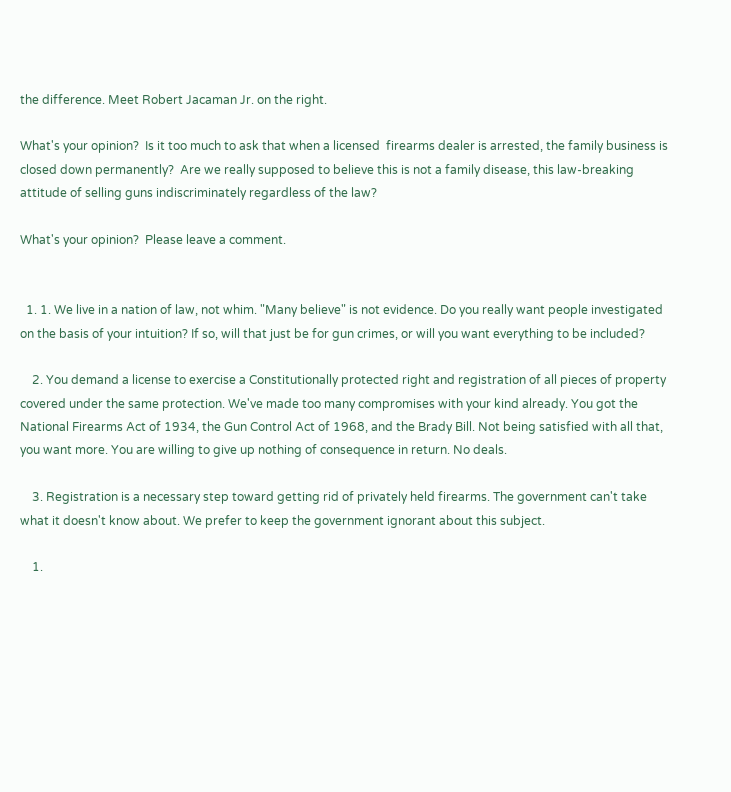the difference. Meet Robert Jacaman Jr. on the right.

What's your opinion?  Is it too much to ask that when a licensed  firearms dealer is arrested, the family business is closed down permanently?  Are we really supposed to believe this is not a family disease, this law-breaking attitude of selling guns indiscriminately regardless of the law?

What's your opinion?  Please leave a comment.


  1. 1. We live in a nation of law, not whim. "Many believe" is not evidence. Do you really want people investigated on the basis of your intuition? If so, will that just be for gun crimes, or will you want everything to be included?

    2. You demand a license to exercise a Constitutionally protected right and registration of all pieces of property covered under the same protection. We've made too many compromises with your kind already. You got the National Firearms Act of 1934, the Gun Control Act of 1968, and the Brady Bill. Not being satisfied with all that, you want more. You are willing to give up nothing of consequence in return. No deals.

    3. Registration is a necessary step toward getting rid of privately held firearms. The government can't take what it doesn't know about. We prefer to keep the government ignorant about this subject.

    1.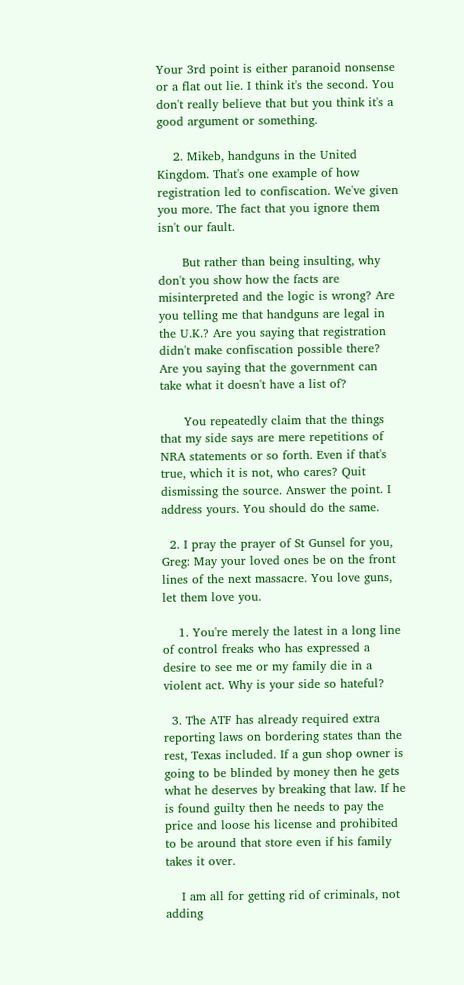Your 3rd point is either paranoid nonsense or a flat out lie. I think it's the second. You don't really believe that but you think it's a good argument or something.

    2. Mikeb, handguns in the United Kingdom. That's one example of how registration led to confiscation. We've given you more. The fact that you ignore them isn't our fault.

      But rather than being insulting, why don't you show how the facts are misinterpreted and the logic is wrong? Are you telling me that handguns are legal in the U.K.? Are you saying that registration didn't make confiscation possible there? Are you saying that the government can take what it doesn't have a list of?

      You repeatedly claim that the things that my side says are mere repetitions of NRA statements or so forth. Even if that's true, which it is not, who cares? Quit dismissing the source. Answer the point. I address yours. You should do the same.

  2. I pray the prayer of St Gunsel for you, Greg: May your loved ones be on the front lines of the next massacre. You love guns, let them love you.

    1. You're merely the latest in a long line of control freaks who has expressed a desire to see me or my family die in a violent act. Why is your side so hateful?

  3. The ATF has already required extra reporting laws on bordering states than the rest, Texas included. If a gun shop owner is going to be blinded by money then he gets what he deserves by breaking that law. If he is found guilty then he needs to pay the price and loose his license and prohibited to be around that store even if his family takes it over.

    I am all for getting rid of criminals, not adding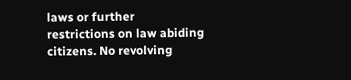laws or further restrictions on law abiding citizens. No revolving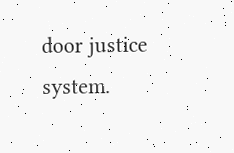door justice system.